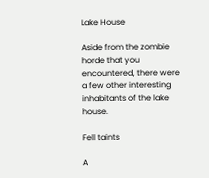Lake House

Aside from the zombie horde that you encountered, there were a few other interesting inhabitants of the lake house.

Fell taints

A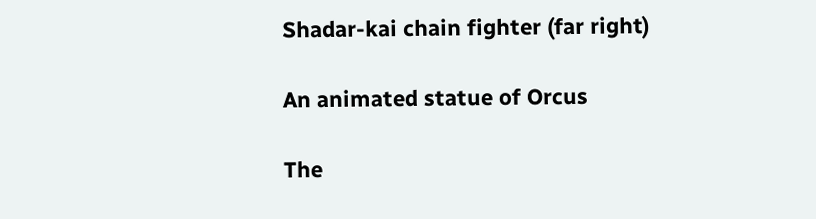Shadar-kai chain fighter (far right)

An animated statue of Orcus

The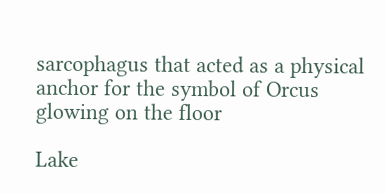sarcophagus that acted as a physical anchor for the symbol of Orcus glowing on the floor

Lake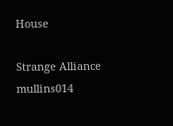House

Strange Alliance mullins014